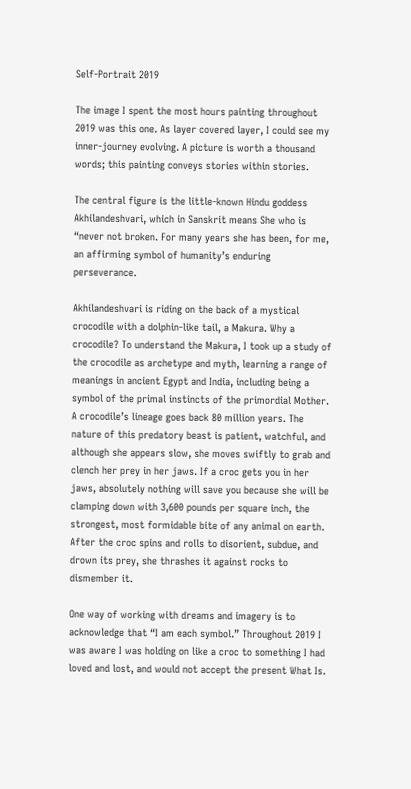Self-Portrait 2019

The image I spent the most hours painting throughout 2019 was this one. As layer covered layer, I could see my inner-journey evolving. A picture is worth a thousand words; this painting conveys stories within stories.

The central figure is the little-known Hindu goddess Akhilandeshvari, which in Sanskrit means She who is “never not broken. For many years she has been, for me, an affirming symbol of humanity’s enduring perseverance.

Akhilandeshvari is riding on the back of a mystical crocodile with a dolphin-like tail, a Makura. Why a crocodile? To understand the Makura, I took up a study of the crocodile as archetype and myth, learning a range of meanings in ancient Egypt and India, including being a symbol of the primal instincts of the primordial Mother. A crocodile’s lineage goes back 80 million years. The nature of this predatory beast is patient, watchful, and although she appears slow, she moves swiftly to grab and clench her prey in her jaws. If a croc gets you in her jaws, absolutely nothing will save you because she will be clamping down with 3,600 pounds per square inch, the strongest, most formidable bite of any animal on earth. After the croc spins and rolls to disorient, subdue, and drown its prey, she thrashes it against rocks to dismember it.

One way of working with dreams and imagery is to acknowledge that “I am each symbol.” Throughout 2019 I was aware I was holding on like a croc to something I had loved and lost, and would not accept the present What Is.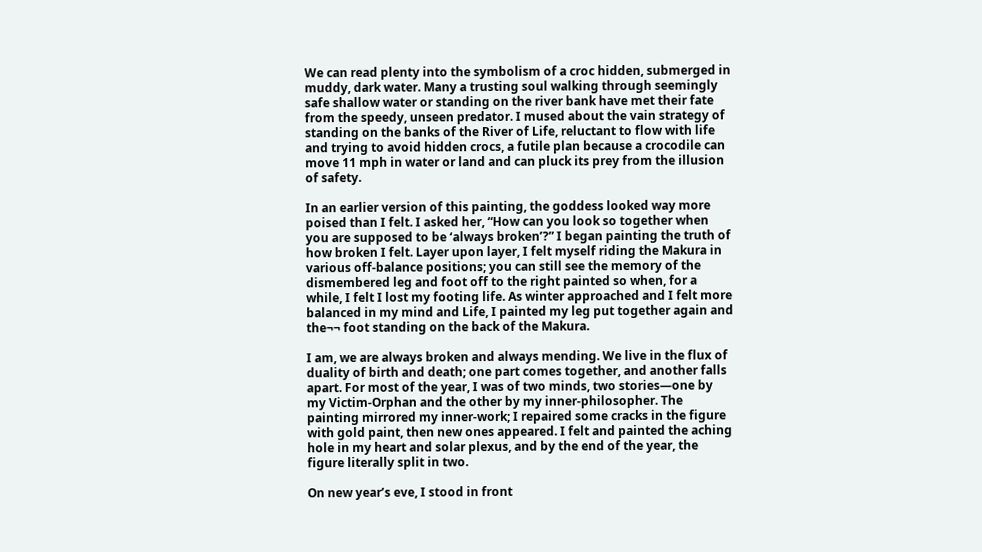We can read plenty into the symbolism of a croc hidden, submerged in muddy, dark water. Many a trusting soul walking through seemingly safe shallow water or standing on the river bank have met their fate from the speedy, unseen predator. I mused about the vain strategy of standing on the banks of the River of Life, reluctant to flow with life and trying to avoid hidden crocs, a futile plan because a crocodile can move 11 mph in water or land and can pluck its prey from the illusion of safety.

In an earlier version of this painting, the goddess looked way more poised than I felt. I asked her, “How can you look so together when you are supposed to be ‘always broken’?” I began painting the truth of how broken I felt. Layer upon layer, I felt myself riding the Makura in various off-balance positions; you can still see the memory of the dismembered leg and foot off to the right painted so when, for a while, I felt I lost my footing life. As winter approached and I felt more balanced in my mind and Life, I painted my leg put together again and the¬¬ foot standing on the back of the Makura.

I am, we are always broken and always mending. We live in the flux of duality of birth and death; one part comes together, and another falls apart. For most of the year, I was of two minds, two stories—one by my Victim-Orphan and the other by my inner-philosopher. The painting mirrored my inner-work; I repaired some cracks in the figure with gold paint, then new ones appeared. I felt and painted the aching hole in my heart and solar plexus, and by the end of the year, the figure literally split in two.

On new year’s eve, I stood in front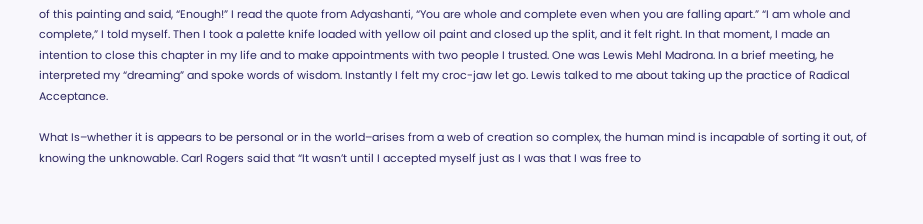of this painting and said, “Enough!” I read the quote from Adyashanti, “You are whole and complete even when you are falling apart.” “I am whole and complete,” I told myself. Then I took a palette knife loaded with yellow oil paint and closed up the split, and it felt right. In that moment, I made an intention to close this chapter in my life and to make appointments with two people I trusted. One was Lewis Mehl Madrona. In a brief meeting, he interpreted my “dreaming” and spoke words of wisdom. Instantly I felt my croc-jaw let go. Lewis talked to me about taking up the practice of Radical Acceptance.

What Is–whether it is appears to be personal or in the world–arises from a web of creation so complex, the human mind is incapable of sorting it out, of knowing the unknowable. Carl Rogers said that “It wasn’t until I accepted myself just as I was that I was free to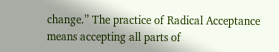change.” The practice of Radical Acceptance means accepting all parts of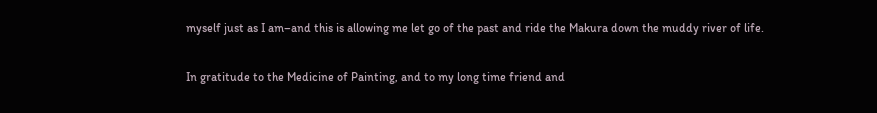myself just as I am–and this is allowing me let go of the past and ride the Makura down the muddy river of life.

In gratitude to the Medicine of Painting, and to my long time friend and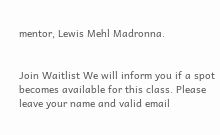mentor, Lewis Mehl Madronna.


Join Waitlist We will inform you if a spot becomes available for this class. Please leave your name and valid email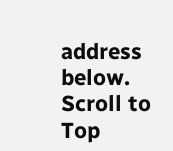address below.
Scroll to Top